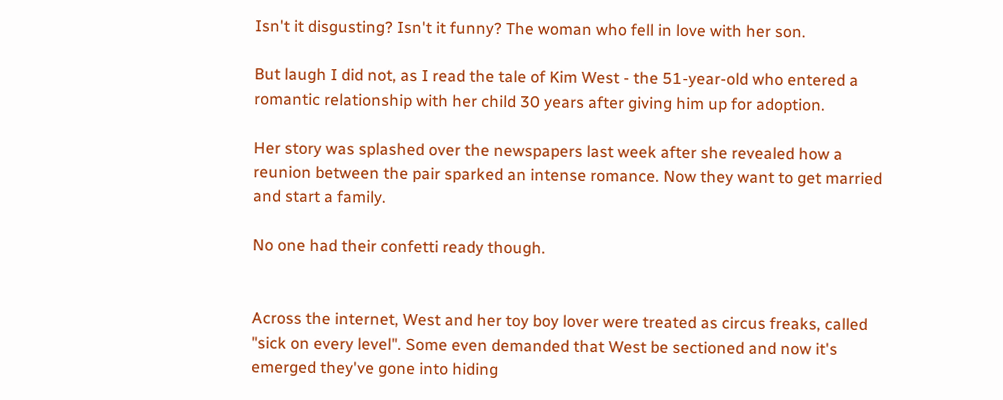Isn't it disgusting? Isn't it funny? The woman who fell in love with her son.

But laugh I did not, as I read the tale of Kim West - the 51-year-old who entered a romantic relationship with her child 30 years after giving him up for adoption.

Her story was splashed over the newspapers last week after she revealed how a reunion between the pair sparked an intense romance. Now they want to get married and start a family.

No one had their confetti ready though.


Across the internet, West and her toy boy lover were treated as circus freaks, called "sick on every level". Some even demanded that West be sectioned and now it's emerged they've gone into hiding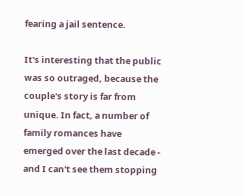fearing a jail sentence.

It's interesting that the public was so outraged, because the couple's story is far from unique. In fact, a number of family romances have emerged over the last decade - and I can't see them stopping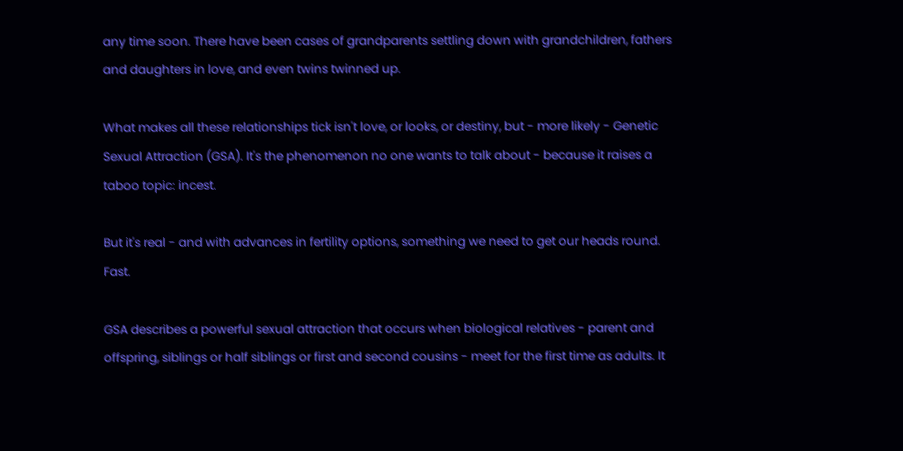any time soon. There have been cases of grandparents settling down with grandchildren, fathers and daughters in love, and even twins twinned up.

What makes all these relationships tick isn't love, or looks, or destiny, but - more likely - Genetic Sexual Attraction (GSA). It's the phenomenon no one wants to talk about - because it raises a taboo topic: incest.

But it's real - and with advances in fertility options, something we need to get our heads round. Fast.

GSA describes a powerful sexual attraction that occurs when biological relatives - parent and offspring, siblings or half siblings or first and second cousins - meet for the first time as adults. It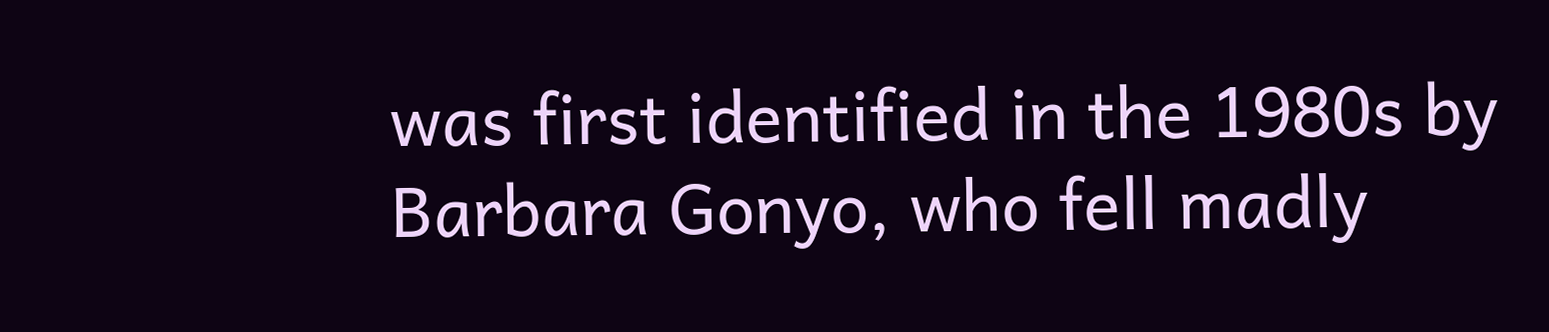was first identified in the 1980s by Barbara Gonyo, who fell madly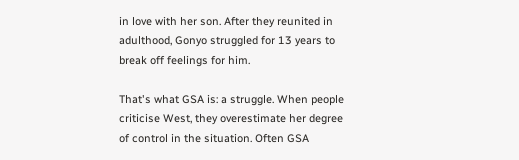in love with her son. After they reunited in adulthood, Gonyo struggled for 13 years to break off feelings for him.

That's what GSA is: a struggle. When people criticise West, they overestimate her degree of control in the situation. Often GSA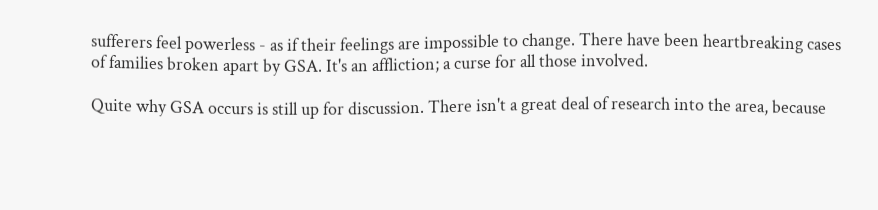sufferers feel powerless - as if their feelings are impossible to change. There have been heartbreaking cases of families broken apart by GSA. It's an affliction; a curse for all those involved.

Quite why GSA occurs is still up for discussion. There isn't a great deal of research into the area, because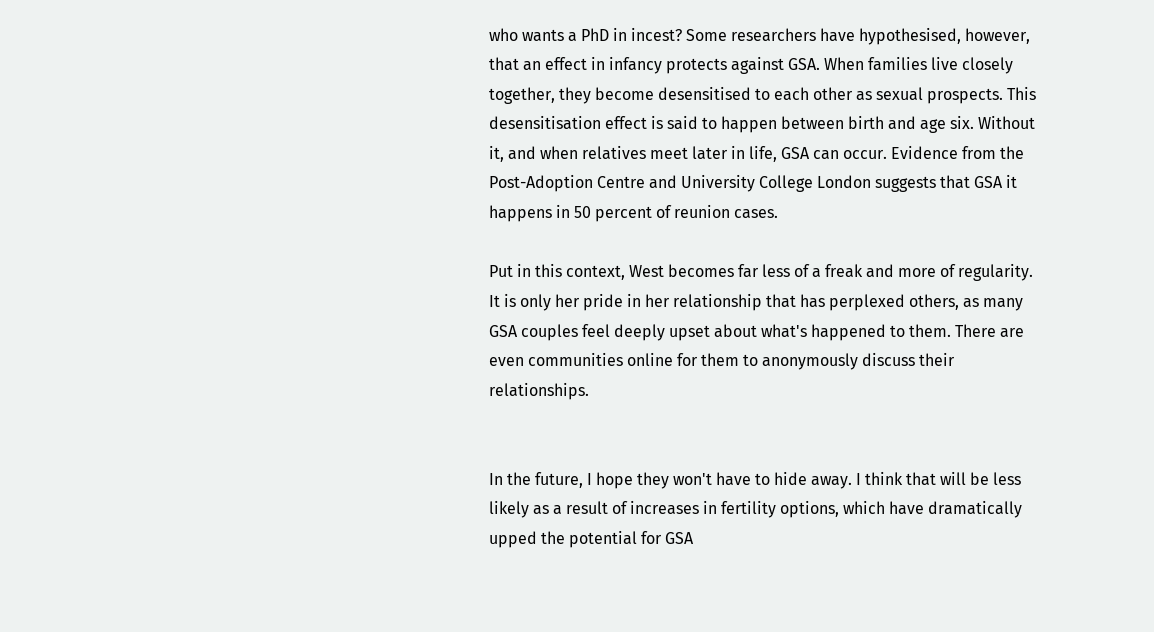who wants a PhD in incest? Some researchers have hypothesised, however, that an effect in infancy protects against GSA. When families live closely together, they become desensitised to each other as sexual prospects. This desensitisation effect is said to happen between birth and age six. Without it, and when relatives meet later in life, GSA can occur. Evidence from the Post-Adoption Centre and University College London suggests that GSA it happens in 50 percent of reunion cases.

Put in this context, West becomes far less of a freak and more of regularity. It is only her pride in her relationship that has perplexed others, as many GSA couples feel deeply upset about what's happened to them. There are even communities online for them to anonymously discuss their relationships.


In the future, I hope they won't have to hide away. I think that will be less likely as a result of increases in fertility options, which have dramatically upped the potential for GSA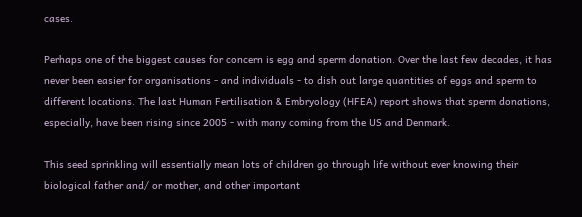cases.

Perhaps one of the biggest causes for concern is egg and sperm donation. Over the last few decades, it has never been easier for organisations - and individuals - to dish out large quantities of eggs and sperm to different locations. The last Human Fertilisation & Embryology (HFEA) report shows that sperm donations, especially, have been rising since 2005 - with many coming from the US and Denmark.

This seed sprinkling will essentially mean lots of children go through life without ever knowing their biological father and/ or mother, and other important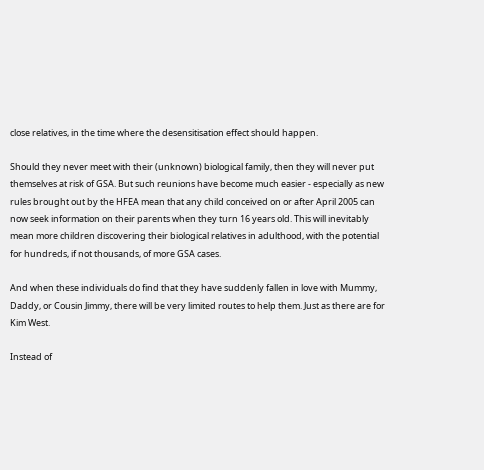close relatives, in the time where the desensitisation effect should happen.

Should they never meet with their (unknown) biological family, then they will never put themselves at risk of GSA. But such reunions have become much easier - especially as new rules brought out by the HFEA mean that any child conceived on or after April 2005 can now seek information on their parents when they turn 16 years old. This will inevitably mean more children discovering their biological relatives in adulthood, with the potential for hundreds, if not thousands, of more GSA cases.

And when these individuals do find that they have suddenly fallen in love with Mummy, Daddy, or Cousin Jimmy, there will be very limited routes to help them. Just as there are for Kim West.

Instead of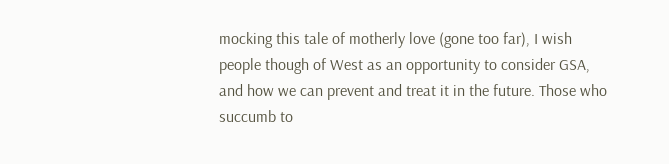mocking this tale of motherly love (gone too far), I wish people though of West as an opportunity to consider GSA, and how we can prevent and treat it in the future. Those who succumb to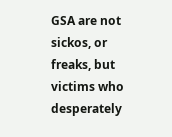GSA are not sickos, or freaks, but victims who desperately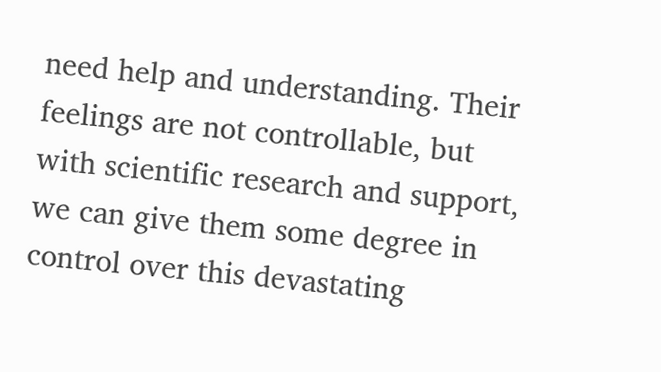need help and understanding. Their feelings are not controllable, but with scientific research and support, we can give them some degree in control over this devastating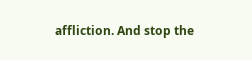affliction. And stop the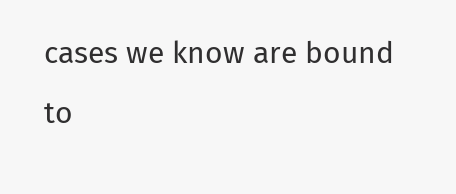cases we know are bound to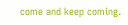come and keep coming.